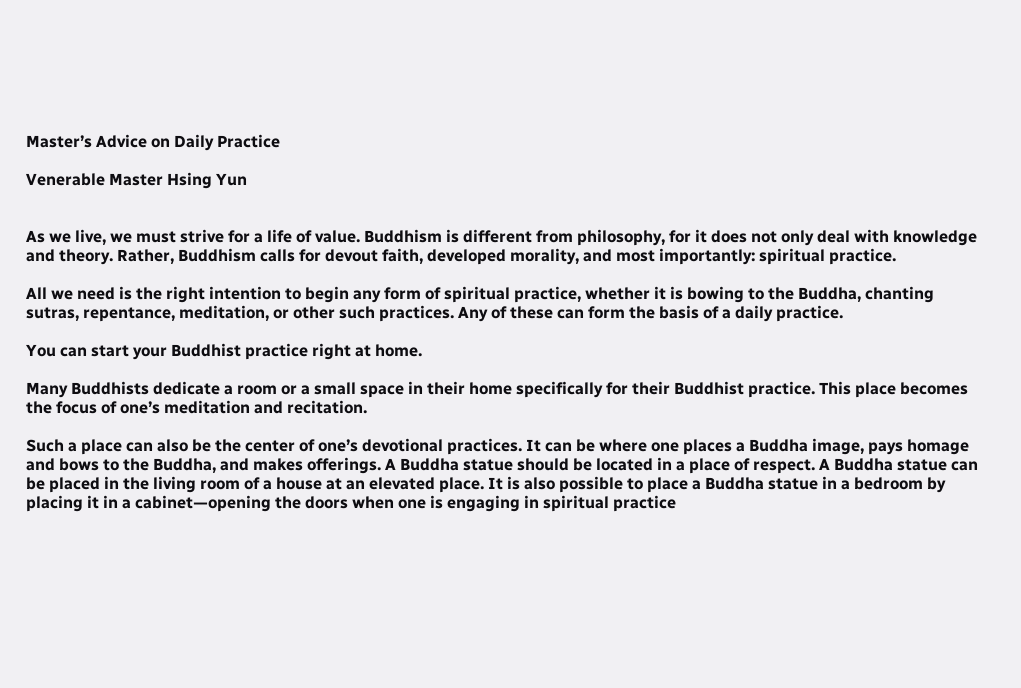Master’s Advice on Daily Practice

Venerable Master Hsing Yun


As we live, we must strive for a life of value. Buddhism is different from philosophy, for it does not only deal with knowledge and theory. Rather, Buddhism calls for devout faith, developed morality, and most importantly: spiritual practice.

All we need is the right intention to begin any form of spiritual practice, whether it is bowing to the Buddha, chanting sutras, repentance, meditation, or other such practices. Any of these can form the basis of a daily practice.

You can start your Buddhist practice right at home.

Many Buddhists dedicate a room or a small space in their home specifically for their Buddhist practice. This place becomes the focus of one’s meditation and recitation.

Such a place can also be the center of one’s devotional practices. It can be where one places a Buddha image, pays homage and bows to the Buddha, and makes offerings. A Buddha statue should be located in a place of respect. A Buddha statue can be placed in the living room of a house at an elevated place. It is also possible to place a Buddha statue in a bedroom by placing it in a cabinet—opening the doors when one is engaging in spiritual practice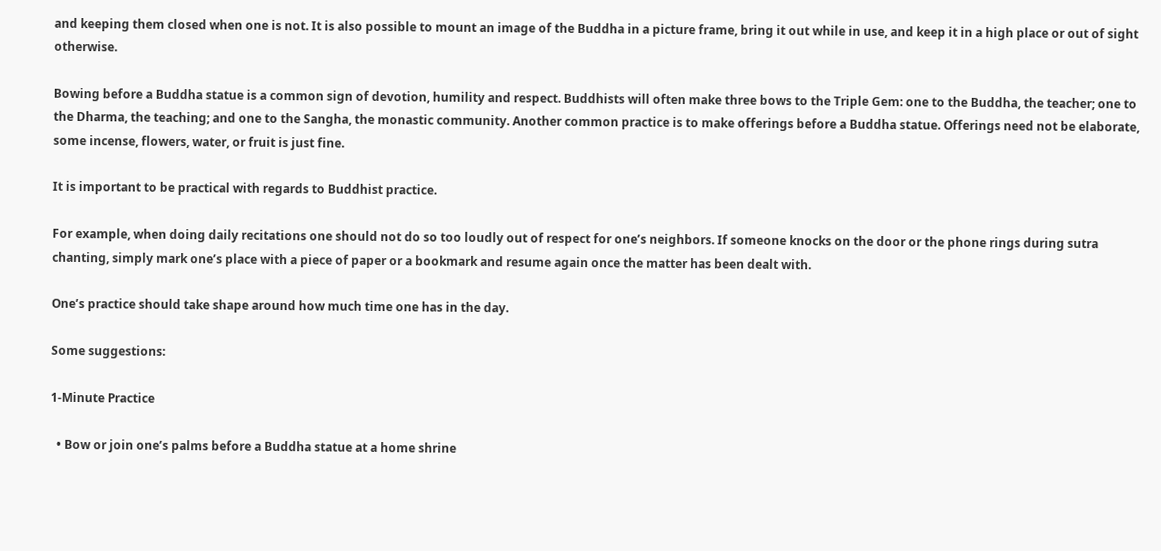and keeping them closed when one is not. It is also possible to mount an image of the Buddha in a picture frame, bring it out while in use, and keep it in a high place or out of sight otherwise.

Bowing before a Buddha statue is a common sign of devotion, humility and respect. Buddhists will often make three bows to the Triple Gem: one to the Buddha, the teacher; one to the Dharma, the teaching; and one to the Sangha, the monastic community. Another common practice is to make offerings before a Buddha statue. Offerings need not be elaborate, some incense, flowers, water, or fruit is just fine.

It is important to be practical with regards to Buddhist practice.

For example, when doing daily recitations one should not do so too loudly out of respect for one’s neighbors. If someone knocks on the door or the phone rings during sutra chanting, simply mark one’s place with a piece of paper or a bookmark and resume again once the matter has been dealt with.

One’s practice should take shape around how much time one has in the day.

Some suggestions:

1-Minute Practice

  • Bow or join one’s palms before a Buddha statue at a home shrine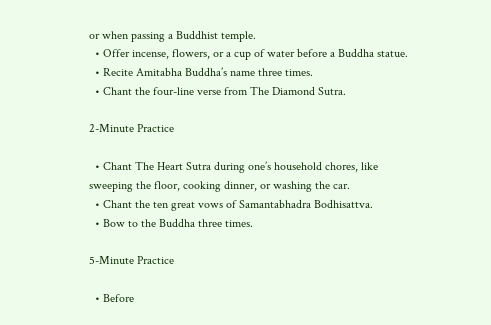or when passing a Buddhist temple.
  • Offer incense, flowers, or a cup of water before a Buddha statue.
  • Recite Amitabha Buddha’s name three times.
  • Chant the four-line verse from The Diamond Sutra.

2-Minute Practice

  • Chant The Heart Sutra during one’s household chores, like sweeping the floor, cooking dinner, or washing the car.
  • Chant the ten great vows of Samantabhadra Bodhisattva.
  • Bow to the Buddha three times.

5-Minute Practice

  • Before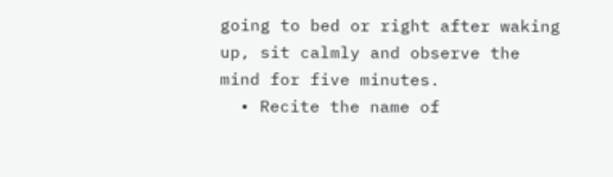going to bed or right after waking up, sit calmly and observe the mind for five minutes.
  • Recite the name of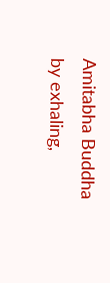Amitabha Buddha by exhaling,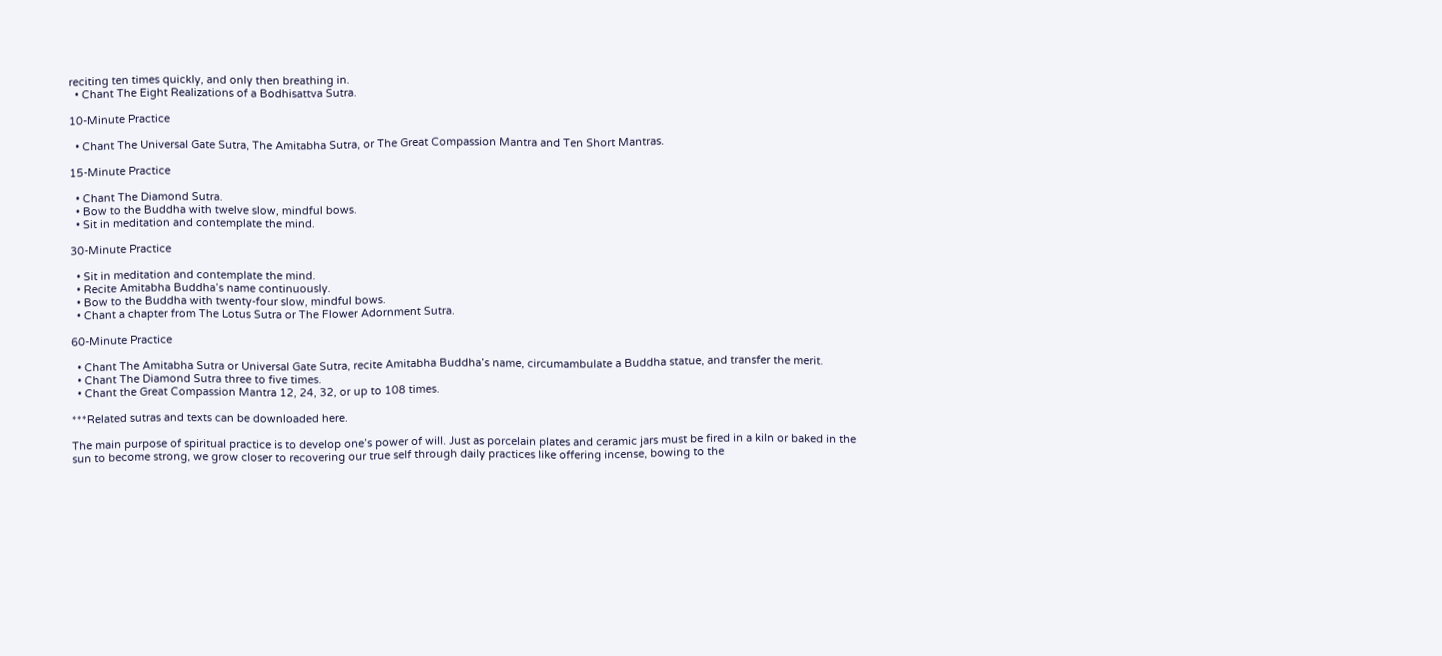reciting ten times quickly, and only then breathing in.
  • Chant The Eight Realizations of a Bodhisattva Sutra.

10-Minute Practice

  • Chant The Universal Gate Sutra, The Amitabha Sutra, or The Great Compassion Mantra and Ten Short Mantras.

15-Minute Practice

  • Chant The Diamond Sutra.
  • Bow to the Buddha with twelve slow, mindful bows.
  • Sit in meditation and contemplate the mind.

30-Minute Practice

  • Sit in meditation and contemplate the mind.
  • Recite Amitabha Buddha’s name continuously.
  • Bow to the Buddha with twenty-four slow, mindful bows.
  • Chant a chapter from The Lotus Sutra or The Flower Adornment Sutra.

60-Minute Practice

  • Chant The Amitabha Sutra or Universal Gate Sutra, recite Amitabha Buddha’s name, circumambulate a Buddha statue, and transfer the merit.
  • Chant The Diamond Sutra three to five times.
  • Chant the Great Compassion Mantra 12, 24, 32, or up to 108 times.

***Related sutras and texts can be downloaded here.

The main purpose of spiritual practice is to develop one’s power of will. Just as porcelain plates and ceramic jars must be fired in a kiln or baked in the sun to become strong, we grow closer to recovering our true self through daily practices like offering incense, bowing to the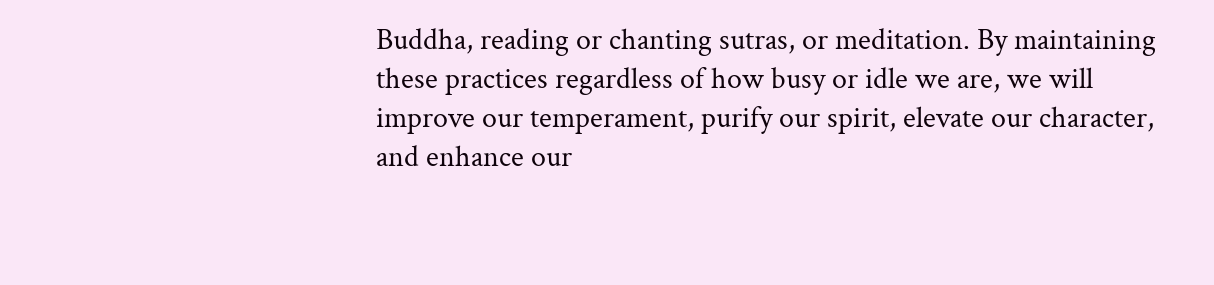Buddha, reading or chanting sutras, or meditation. By maintaining these practices regardless of how busy or idle we are, we will improve our temperament, purify our spirit, elevate our character, and enhance our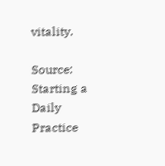vitality.

Source: Starting a Daily Practice